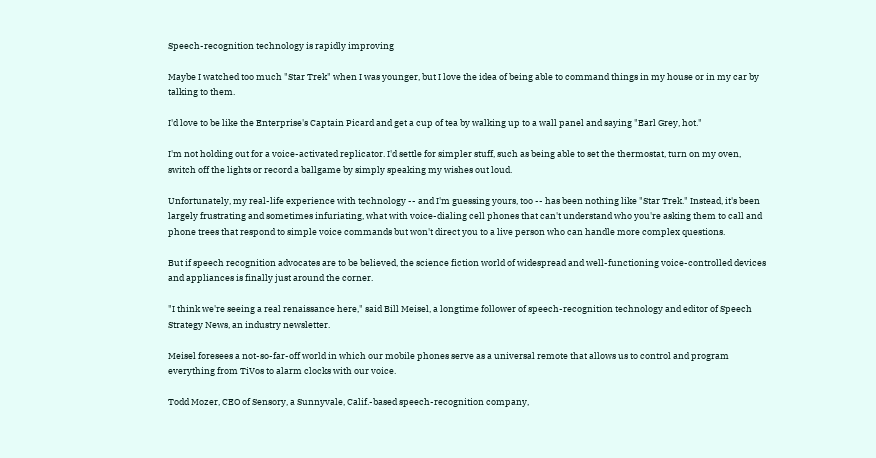Speech-recognition technology is rapidly improving

Maybe I watched too much "Star Trek" when I was younger, but I love the idea of being able to command things in my house or in my car by talking to them.

I'd love to be like the Enterprise's Captain Picard and get a cup of tea by walking up to a wall panel and saying "Earl Grey, hot."

I'm not holding out for a voice-activated replicator. I'd settle for simpler stuff, such as being able to set the thermostat, turn on my oven, switch off the lights or record a ballgame by simply speaking my wishes out loud.

Unfortunately, my real-life experience with technology -- and I'm guessing yours, too -- has been nothing like "Star Trek." Instead, it's been largely frustrating and sometimes infuriating, what with voice-dialing cell phones that can't understand who you're asking them to call and phone trees that respond to simple voice commands but won't direct you to a live person who can handle more complex questions.

But if speech recognition advocates are to be believed, the science fiction world of widespread and well-functioning voice-controlled devices and appliances is finally just around the corner.

"I think we're seeing a real renaissance here," said Bill Meisel, a longtime follower of speech-recognition technology and editor of Speech Strategy News, an industry newsletter.

Meisel foresees a not-so-far-off world in which our mobile phones serve as a universal remote that allows us to control and program everything from TiVos to alarm clocks with our voice.

Todd Mozer, CEO of Sensory, a Sunnyvale, Calif.-based speech-recognition company,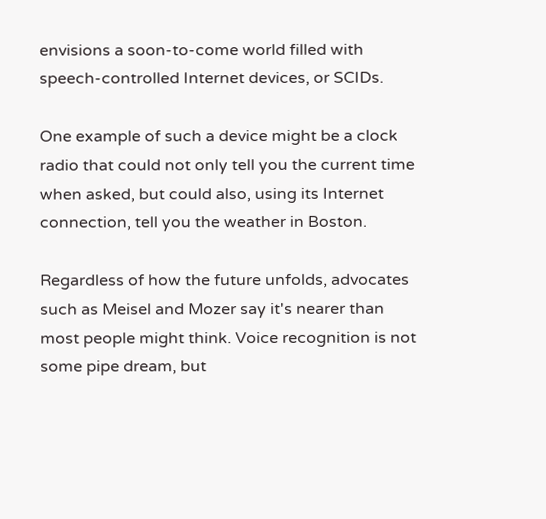envisions a soon-to-come world filled with speech-controlled Internet devices, or SCIDs.

One example of such a device might be a clock radio that could not only tell you the current time when asked, but could also, using its Internet connection, tell you the weather in Boston.

Regardless of how the future unfolds, advocates such as Meisel and Mozer say it's nearer than most people might think. Voice recognition is not some pipe dream, but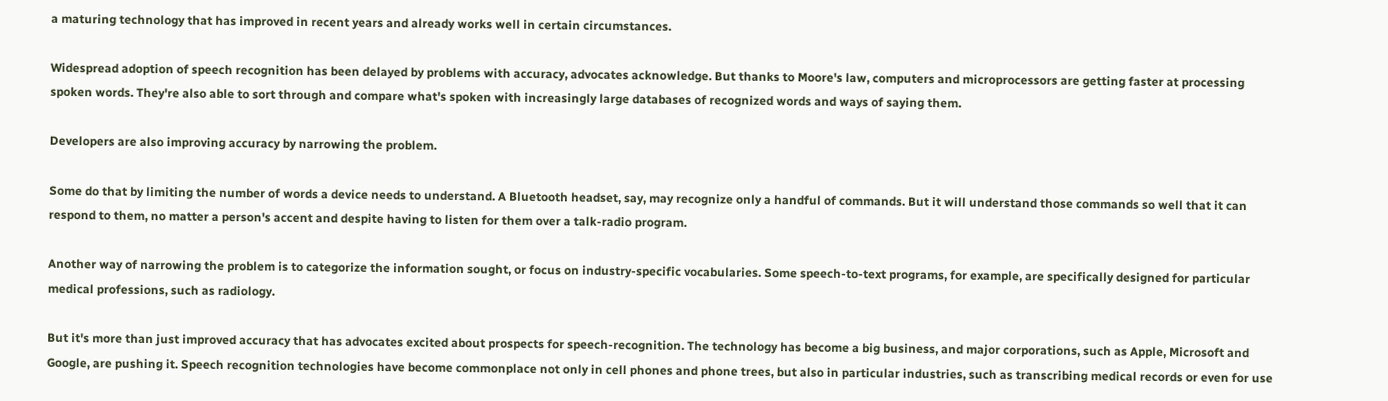a maturing technology that has improved in recent years and already works well in certain circumstances.

Widespread adoption of speech recognition has been delayed by problems with accuracy, advocates acknowledge. But thanks to Moore's law, computers and microprocessors are getting faster at processing spoken words. They're also able to sort through and compare what's spoken with increasingly large databases of recognized words and ways of saying them.

Developers are also improving accuracy by narrowing the problem.

Some do that by limiting the number of words a device needs to understand. A Bluetooth headset, say, may recognize only a handful of commands. But it will understand those commands so well that it can respond to them, no matter a person's accent and despite having to listen for them over a talk-radio program.

Another way of narrowing the problem is to categorize the information sought, or focus on industry-specific vocabularies. Some speech-to-text programs, for example, are specifically designed for particular medical professions, such as radiology.

But it's more than just improved accuracy that has advocates excited about prospects for speech-recognition. The technology has become a big business, and major corporations, such as Apple, Microsoft and Google, are pushing it. Speech recognition technologies have become commonplace not only in cell phones and phone trees, but also in particular industries, such as transcribing medical records or even for use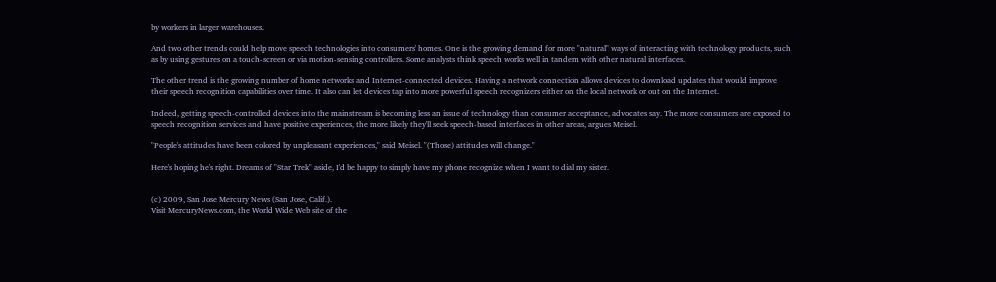by workers in larger warehouses.

And two other trends could help move speech technologies into consumers' homes. One is the growing demand for more "natural" ways of interacting with technology products, such as by using gestures on a touch-screen or via motion-sensing controllers. Some analysts think speech works well in tandem with other natural interfaces.

The other trend is the growing number of home networks and Internet-connected devices. Having a network connection allows devices to download updates that would improve their speech recognition capabilities over time. It also can let devices tap into more powerful speech recognizers either on the local network or out on the Internet.

Indeed, getting speech-controlled devices into the mainstream is becoming less an issue of technology than consumer acceptance, advocates say. The more consumers are exposed to speech recognition services and have positive experiences, the more likely they'll seek speech-based interfaces in other areas, argues Meisel.

"People's attitudes have been colored by unpleasant experiences," said Meisel. "(Those) attitudes will change."

Here's hoping he's right. Dreams of "Star Trek" aside, I'd be happy to simply have my phone recognize when I want to dial my sister.


(c) 2009, San Jose Mercury News (San Jose, Calif.).
Visit MercuryNews.com, the World Wide Web site of the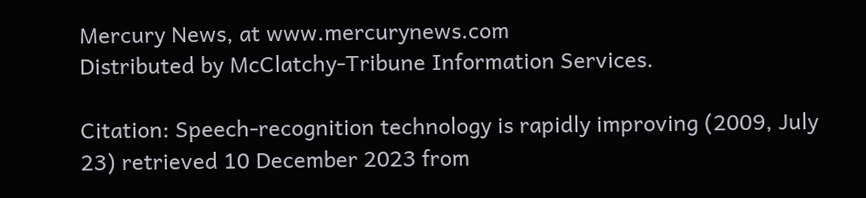Mercury News, at www.mercurynews.com
Distributed by McClatchy-Tribune Information Services.

Citation: Speech-recognition technology is rapidly improving (2009, July 23) retrieved 10 December 2023 from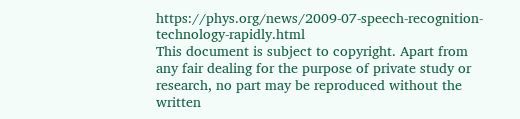https://phys.org/news/2009-07-speech-recognition-technology-rapidly.html
This document is subject to copyright. Apart from any fair dealing for the purpose of private study or research, no part may be reproduced without the written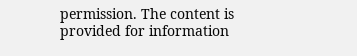permission. The content is provided for information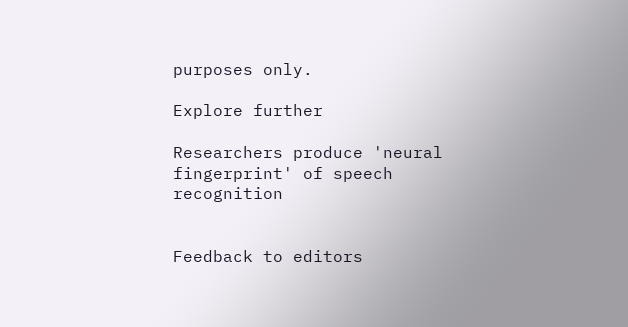purposes only.

Explore further

Researchers produce 'neural fingerprint' of speech recognition


Feedback to editors